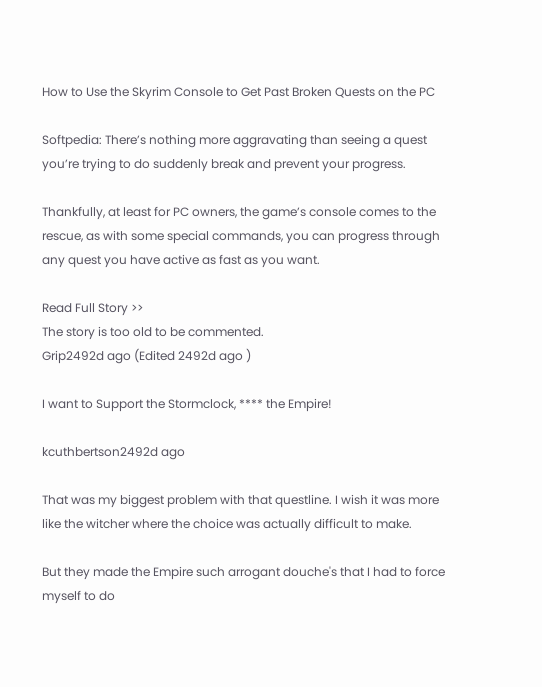How to Use the Skyrim Console to Get Past Broken Quests on the PC

Softpedia: There’s nothing more aggravating than seeing a quest you’re trying to do suddenly break and prevent your progress.

Thankfully, at least for PC owners, the game’s console comes to the rescue, as with some special commands, you can progress through any quest you have active as fast as you want.

Read Full Story >>
The story is too old to be commented.
Grip2492d ago (Edited 2492d ago )

I want to Support the Stormclock, **** the Empire!

kcuthbertson2492d ago

That was my biggest problem with that questline. I wish it was more like the witcher where the choice was actually difficult to make.

But they made the Empire such arrogant douche's that I had to force myself to do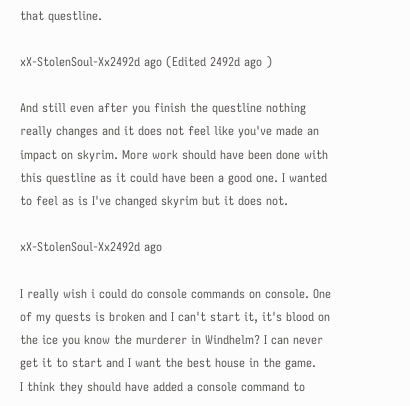that questline.

xX-StolenSoul-Xx2492d ago (Edited 2492d ago )

And still even after you finish the questline nothing really changes and it does not feel like you've made an impact on skyrim. More work should have been done with this questline as it could have been a good one. I wanted to feel as is I've changed skyrim but it does not.

xX-StolenSoul-Xx2492d ago

I really wish i could do console commands on console. One of my quests is broken and I can't start it, it's blood on the ice you know the murderer in Windhelm? I can never get it to start and I want the best house in the game.
I think they should have added a console command to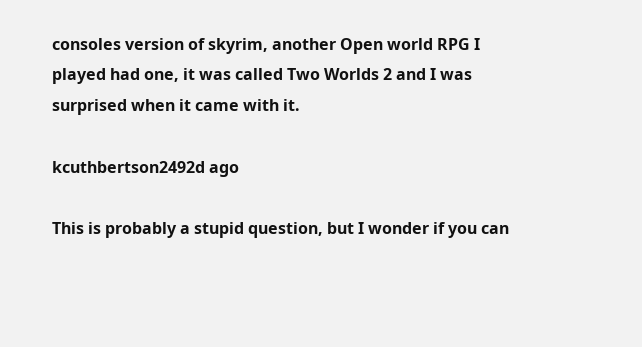consoles version of skyrim, another Open world RPG I played had one, it was called Two Worlds 2 and I was surprised when it came with it.

kcuthbertson2492d ago

This is probably a stupid question, but I wonder if you can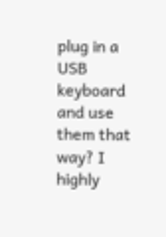plug in a USB keyboard and use them that way? I highly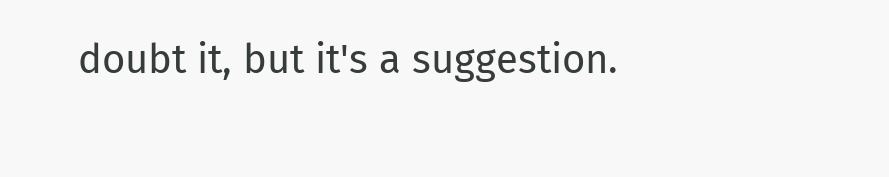doubt it, but it's a suggestion.